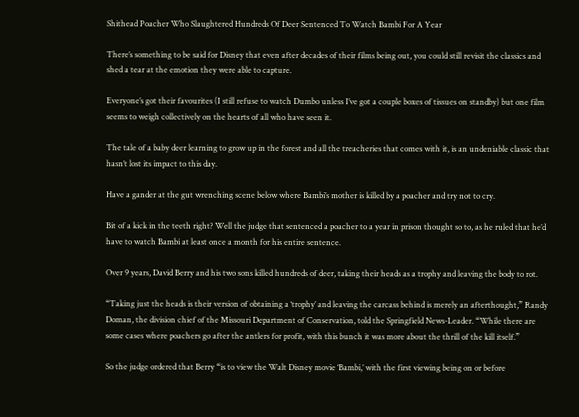Shithead Poacher Who Slaughtered Hundreds Of Deer Sentenced To Watch Bambi For A Year

There’s something to be said for Disney that even after decades of their films being out, you could still revisit the classics and shed a tear at the emotion they were able to capture.

Everyone’s got their favourites (I still refuse to watch Dumbo unless I’ve got a couple boxes of tissues on standby) but one film seems to weigh collectively on the hearts of all who have seen it.

The tale of a baby deer learning to grow up in the forest and all the treacheries that comes with it, is an undeniable classic that hasn’t lost its impact to this day.

Have a gander at the gut wrenching scene below where Bambi’s mother is killed by a poacher and try not to cry.

Bit of a kick in the teeth right? Well the judge that sentenced a poacher to a year in prison thought so to, as he ruled that he’d have to watch Bambi at least once a month for his entire sentence.

Over 9 years, David Berry and his two sons killed hundreds of deer, taking their heads as a trophy and leaving the body to rot.

“Taking just the heads is their version of obtaining a ‘trophy’ and leaving the carcass behind is merely an afterthought,” Randy Doman, the division chief of the Missouri Department of Conservation, told the Springfield News-Leader. “While there are some cases where poachers go after the antlers for profit, with this bunch it was more about the thrill of the kill itself.”

So the judge ordered that Berry “is to view the Walt Disney movie ‘Bambi,’ with the first viewing being on or before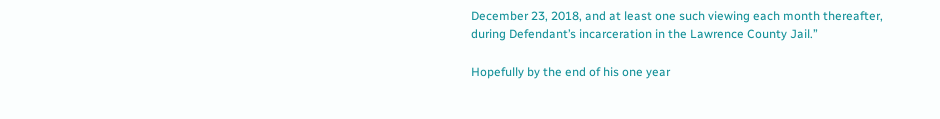December 23, 2018, and at least one such viewing each month thereafter, during Defendant’s incarceration in the Lawrence County Jail.”

Hopefully by the end of his one year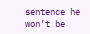sentence he won’t be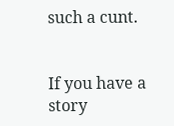such a cunt.


If you have a story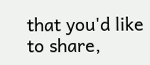that you'd like to share,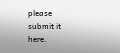please submit it here.